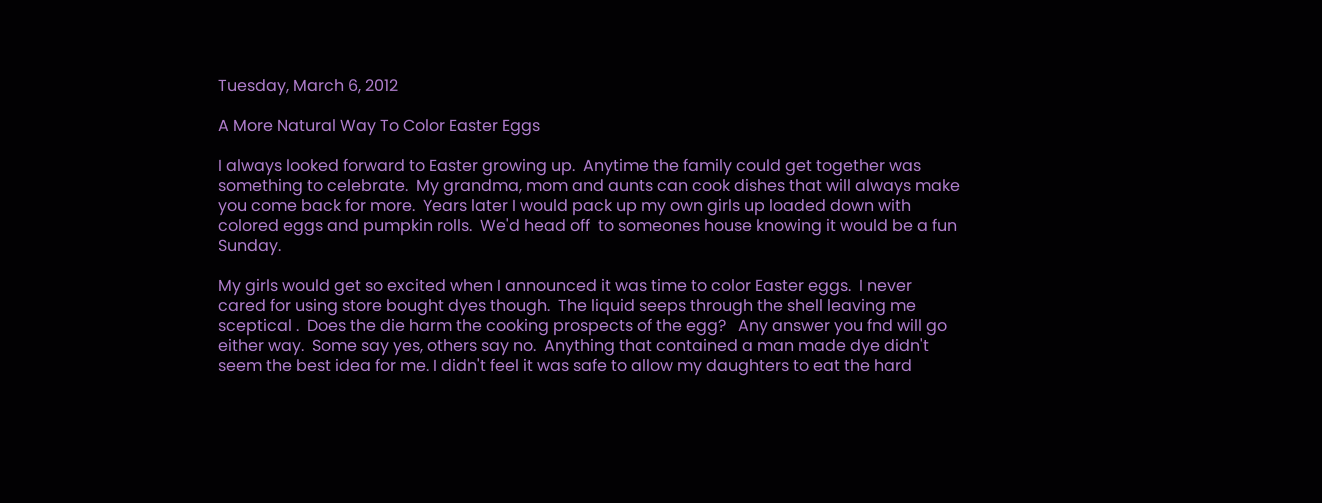Tuesday, March 6, 2012

A More Natural Way To Color Easter Eggs

I always looked forward to Easter growing up.  Anytime the family could get together was something to celebrate.  My grandma, mom and aunts can cook dishes that will always make you come back for more.  Years later I would pack up my own girls up loaded down with colored eggs and pumpkin rolls.  We'd head off  to someones house knowing it would be a fun Sunday.

My girls would get so excited when I announced it was time to color Easter eggs.  I never cared for using store bought dyes though.  The liquid seeps through the shell leaving me sceptical .  Does the die harm the cooking prospects of the egg?   Any answer you fnd will go either way.  Some say yes, others say no.  Anything that contained a man made dye didn't seem the best idea for me. I didn't feel it was safe to allow my daughters to eat the hard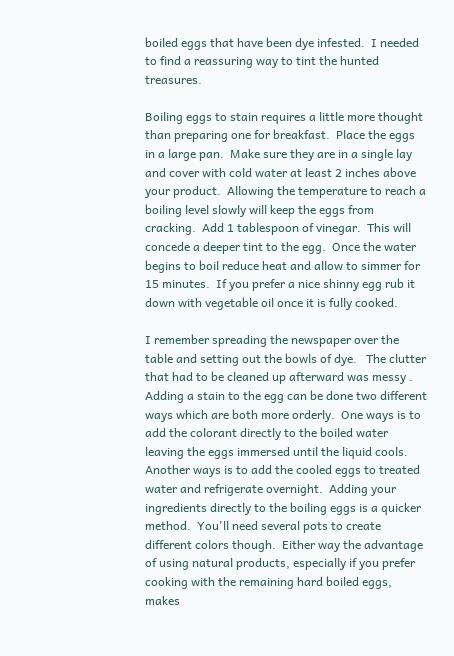boiled eggs that have been dye infested.  I needed to find a reassuring way to tint the hunted treasures.

Boiling eggs to stain requires a little more thought than preparing one for breakfast.  Place the eggs in a large pan.  Make sure they are in a single lay and cover with cold water at least 2 inches above your product.  Allowing the temperature to reach a boiling level slowly will keep the eggs from cracking.  Add 1 tablespoon of vinegar.  This will concede a deeper tint to the egg.  Once the water begins to boil reduce heat and allow to simmer for 15 minutes.  If you prefer a nice shinny egg rub it down with vegetable oil once it is fully cooked.

I remember spreading the newspaper over the table and setting out the bowls of dye.   The clutter that had to be cleaned up afterward was messy .  Adding a stain to the egg can be done two different ways which are both more orderly.  One ways is to add the colorant directly to the boiled water leaving the eggs immersed until the liquid cools.  Another ways is to add the cooled eggs to treated water and refrigerate overnight.  Adding your ingredients directly to the boiling eggs is a quicker method.  You'll need several pots to create different colors though.  Either way the advantage of using natural products, especially if you prefer cooking with the remaining hard boiled eggs, makes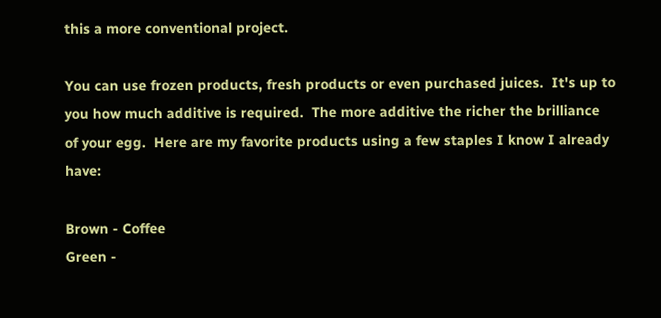this a more conventional project.

You can use frozen products, fresh products or even purchased juices.  It's up to you how much additive is required.  The more additive the richer the brilliance of your egg.  Here are my favorite products using a few staples I know I already have:

Brown - Coffee
Green -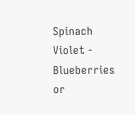Spinach
Violet - Blueberries or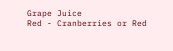Grape Juice
Red - Cranberries or Red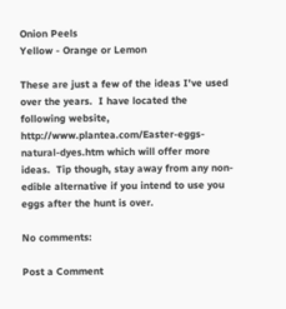Onion Peels
Yellow - Orange or Lemon

These are just a few of the ideas I've used over the years.  I have located the following website,  http://www.plantea.com/Easter-eggs-natural-dyes.htm which will offer more ideas.  Tip though, stay away from any non-edible alternative if you intend to use you eggs after the hunt is over.

No comments:

Post a Comment